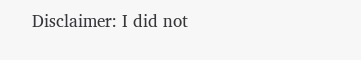Disclaimer: I did not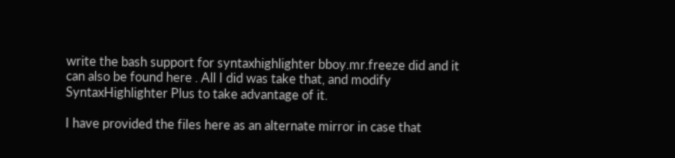write the bash support for syntaxhighlighter bboy.mr.freeze did and it can also be found here . All I did was take that, and modify SyntaxHighlighter Plus to take advantage of it.

I have provided the files here as an alternate mirror in case that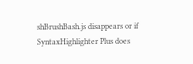shBrushBash.js disappears or if SyntaxHighlighter Plus does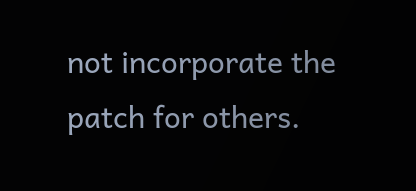not incorporate the patch for others.